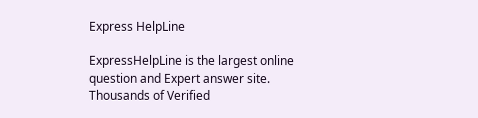Express HelpLine

ExpressHelpLine is the largest online question and Expert answer site.
Thousands of Verified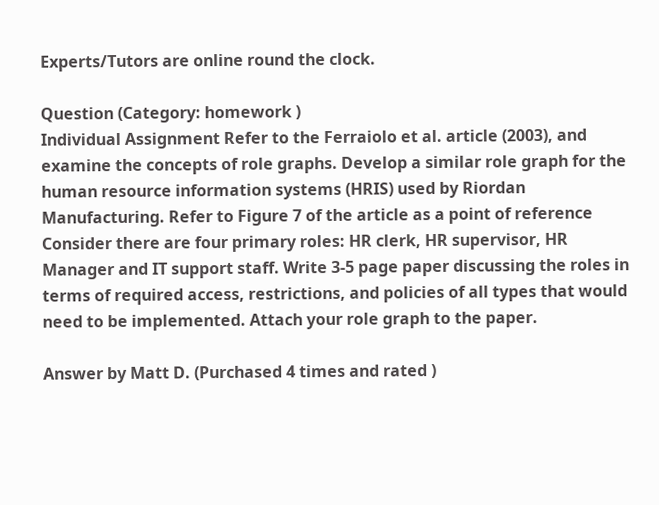Experts/Tutors are online round the clock.

Question (Category: homework )
Individual Assignment Refer to the Ferraiolo et al. article (2003), and examine the concepts of role graphs. Develop a similar role graph for the human resource information systems (HRIS) used by Riordan Manufacturing. Refer to Figure 7 of the article as a point of reference Consider there are four primary roles: HR clerk, HR supervisor, HR Manager and IT support staff. Write 3-5 page paper discussing the roles in terms of required access, restrictions, and policies of all types that would need to be implemented. Attach your role graph to the paper.

Answer by Matt D. (Purchased 4 times and rated )